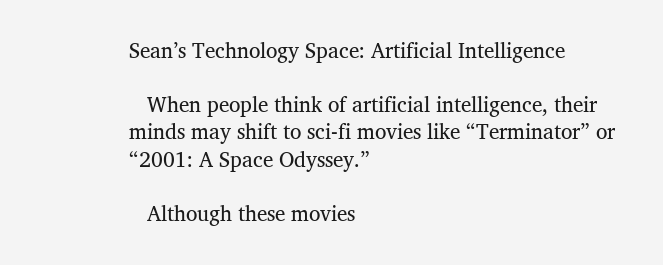Sean’s Technology Space: Artificial Intelligence

   When people think of artificial intelligence, their minds may shift to sci-fi movies like “Terminator” or “2001: A Space Odyssey.”

   Although these movies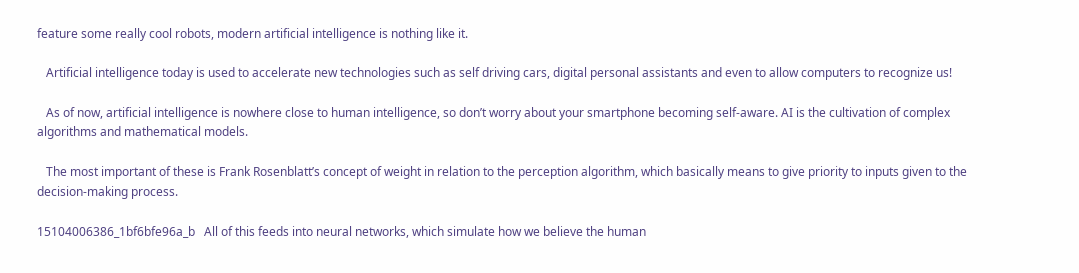feature some really cool robots, modern artificial intelligence is nothing like it.

   Artificial intelligence today is used to accelerate new technologies such as self driving cars, digital personal assistants and even to allow computers to recognize us!

   As of now, artificial intelligence is nowhere close to human intelligence, so don’t worry about your smartphone becoming self-aware. AI is the cultivation of complex algorithms and mathematical models.

   The most important of these is Frank Rosenblatt’s concept of weight in relation to the perception algorithm, which basically means to give priority to inputs given to the decision-making process.

15104006386_1bf6bfe96a_b   All of this feeds into neural networks, which simulate how we believe the human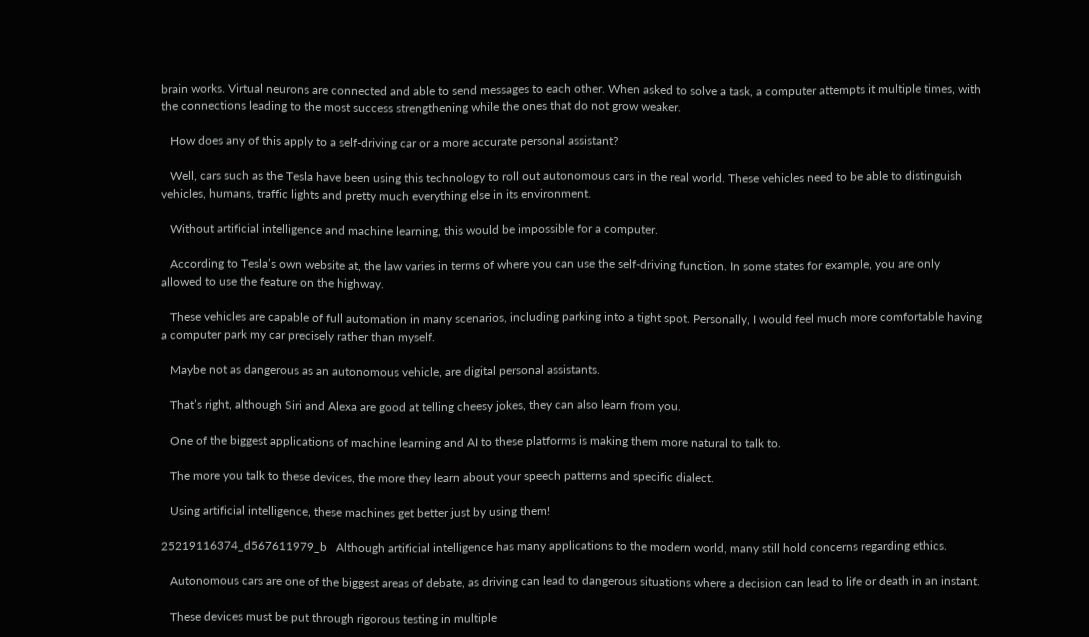brain works. Virtual neurons are connected and able to send messages to each other. When asked to solve a task, a computer attempts it multiple times, with the connections leading to the most success strengthening while the ones that do not grow weaker.

   How does any of this apply to a self-driving car or a more accurate personal assistant?

   Well, cars such as the Tesla have been using this technology to roll out autonomous cars in the real world. These vehicles need to be able to distinguish vehicles, humans, traffic lights and pretty much everything else in its environment.

   Without artificial intelligence and machine learning, this would be impossible for a computer.

   According to Tesla’s own website at, the law varies in terms of where you can use the self-driving function. In some states for example, you are only allowed to use the feature on the highway.

   These vehicles are capable of full automation in many scenarios, including parking into a tight spot. Personally, I would feel much more comfortable having a computer park my car precisely rather than myself.

   Maybe not as dangerous as an autonomous vehicle, are digital personal assistants.

   That’s right, although Siri and Alexa are good at telling cheesy jokes, they can also learn from you.

   One of the biggest applications of machine learning and AI to these platforms is making them more natural to talk to.

   The more you talk to these devices, the more they learn about your speech patterns and specific dialect.

   Using artificial intelligence, these machines get better just by using them!

25219116374_d567611979_b   Although artificial intelligence has many applications to the modern world, many still hold concerns regarding ethics.

   Autonomous cars are one of the biggest areas of debate, as driving can lead to dangerous situations where a decision can lead to life or death in an instant.

   These devices must be put through rigorous testing in multiple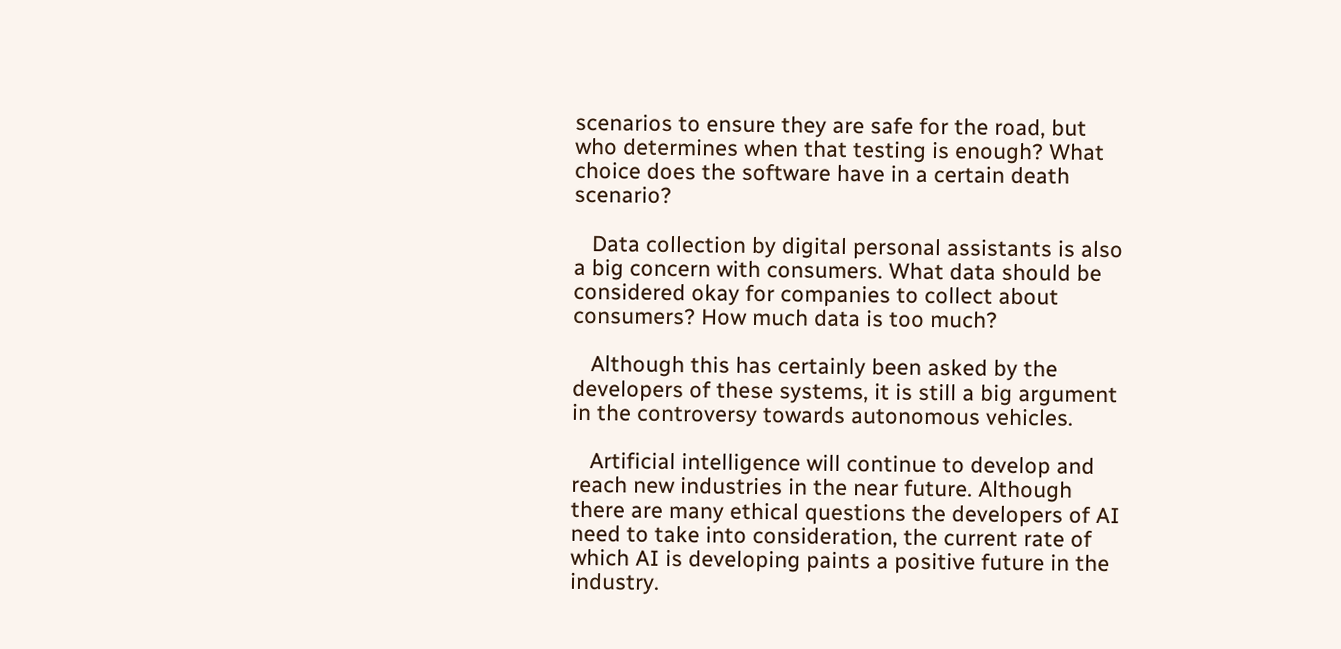scenarios to ensure they are safe for the road, but who determines when that testing is enough? What choice does the software have in a certain death scenario?

   Data collection by digital personal assistants is also a big concern with consumers. What data should be considered okay for companies to collect about consumers? How much data is too much?

   Although this has certainly been asked by the developers of these systems, it is still a big argument in the controversy towards autonomous vehicles.

   Artificial intelligence will continue to develop and reach new industries in the near future. Although there are many ethical questions the developers of AI need to take into consideration, the current rate of which AI is developing paints a positive future in the industry.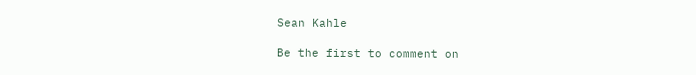Sean Kahle

Be the first to comment on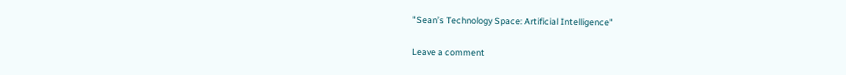"Sean’s Technology Space: Artificial Intelligence"

Leave a comment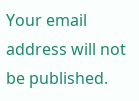Your email address will not be published.